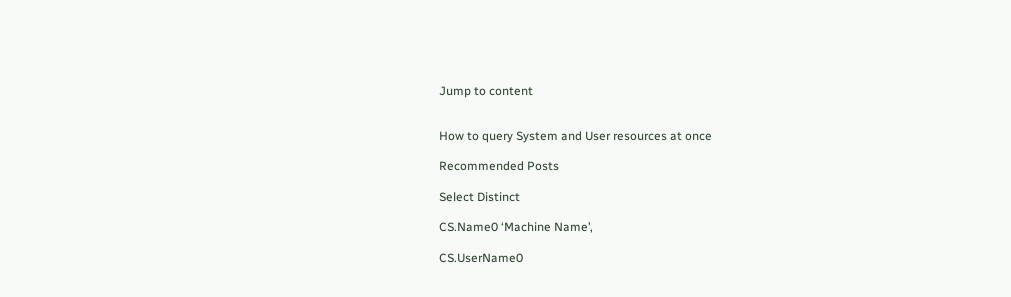Jump to content


How to query System and User resources at once

Recommended Posts

Select Distinct

CS.Name0 ‘Machine Name’,

CS.UserName0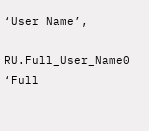‘User Name’,

RU.Full_User_Name0 ‘Full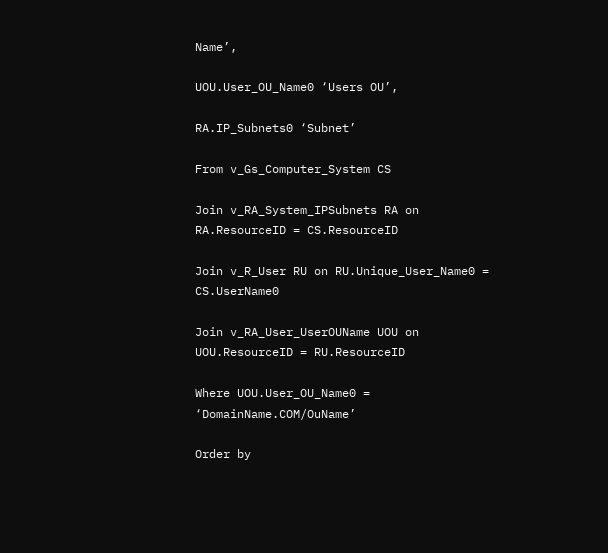Name’,

UOU.User_OU_Name0 ‘Users OU’,

RA.IP_Subnets0 ‘Subnet’

From v_Gs_Computer_System CS

Join v_RA_System_IPSubnets RA on RA.ResourceID = CS.ResourceID

Join v_R_User RU on RU.Unique_User_Name0 = CS.UserName0

Join v_RA_User_UserOUName UOU on UOU.ResourceID = RU.ResourceID

Where UOU.User_OU_Name0 = ‘DomainName.COM/OuName’

Order by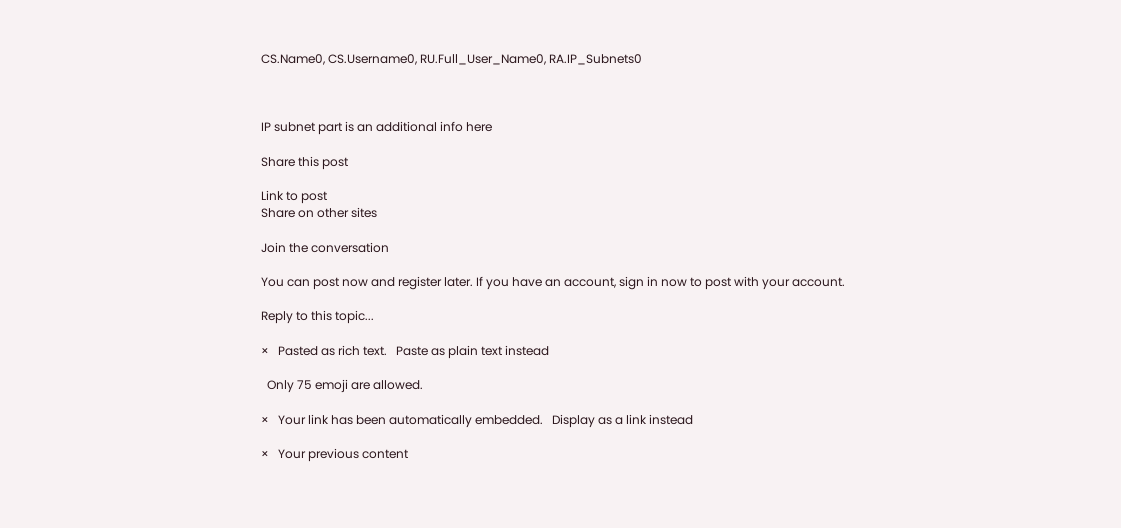CS.Name0, CS.Username0, RU.Full_User_Name0, RA.IP_Subnets0



IP subnet part is an additional info here

Share this post

Link to post
Share on other sites

Join the conversation

You can post now and register later. If you have an account, sign in now to post with your account.

Reply to this topic...

×   Pasted as rich text.   Paste as plain text instead

  Only 75 emoji are allowed.

×   Your link has been automatically embedded.   Display as a link instead

×   Your previous content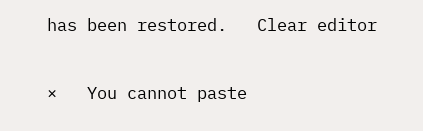has been restored.   Clear editor

×   You cannot paste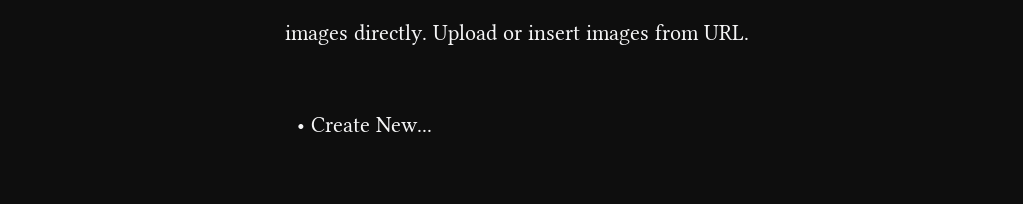images directly. Upload or insert images from URL.


  • Create New...